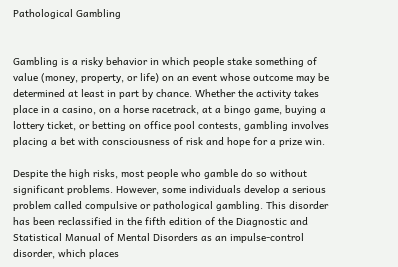Pathological Gambling


Gambling is a risky behavior in which people stake something of value (money, property, or life) on an event whose outcome may be determined at least in part by chance. Whether the activity takes place in a casino, on a horse racetrack, at a bingo game, buying a lottery ticket, or betting on office pool contests, gambling involves placing a bet with consciousness of risk and hope for a prize win.

Despite the high risks, most people who gamble do so without significant problems. However, some individuals develop a serious problem called compulsive or pathological gambling. This disorder has been reclassified in the fifth edition of the Diagnostic and Statistical Manual of Mental Disorders as an impulse-control disorder, which places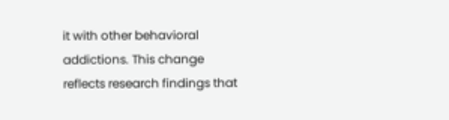it with other behavioral addictions. This change reflects research findings that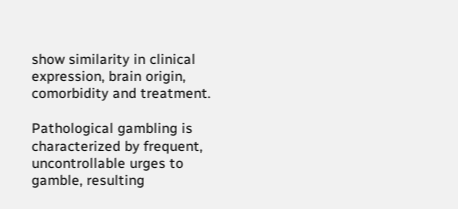show similarity in clinical expression, brain origin, comorbidity and treatment.

Pathological gambling is characterized by frequent, uncontrollable urges to gamble, resulting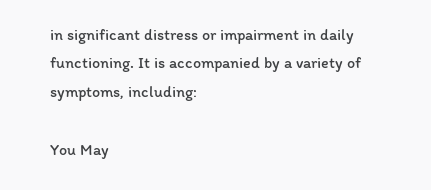in significant distress or impairment in daily functioning. It is accompanied by a variety of symptoms, including:

You May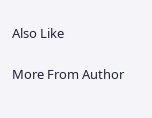Also Like

More From Author